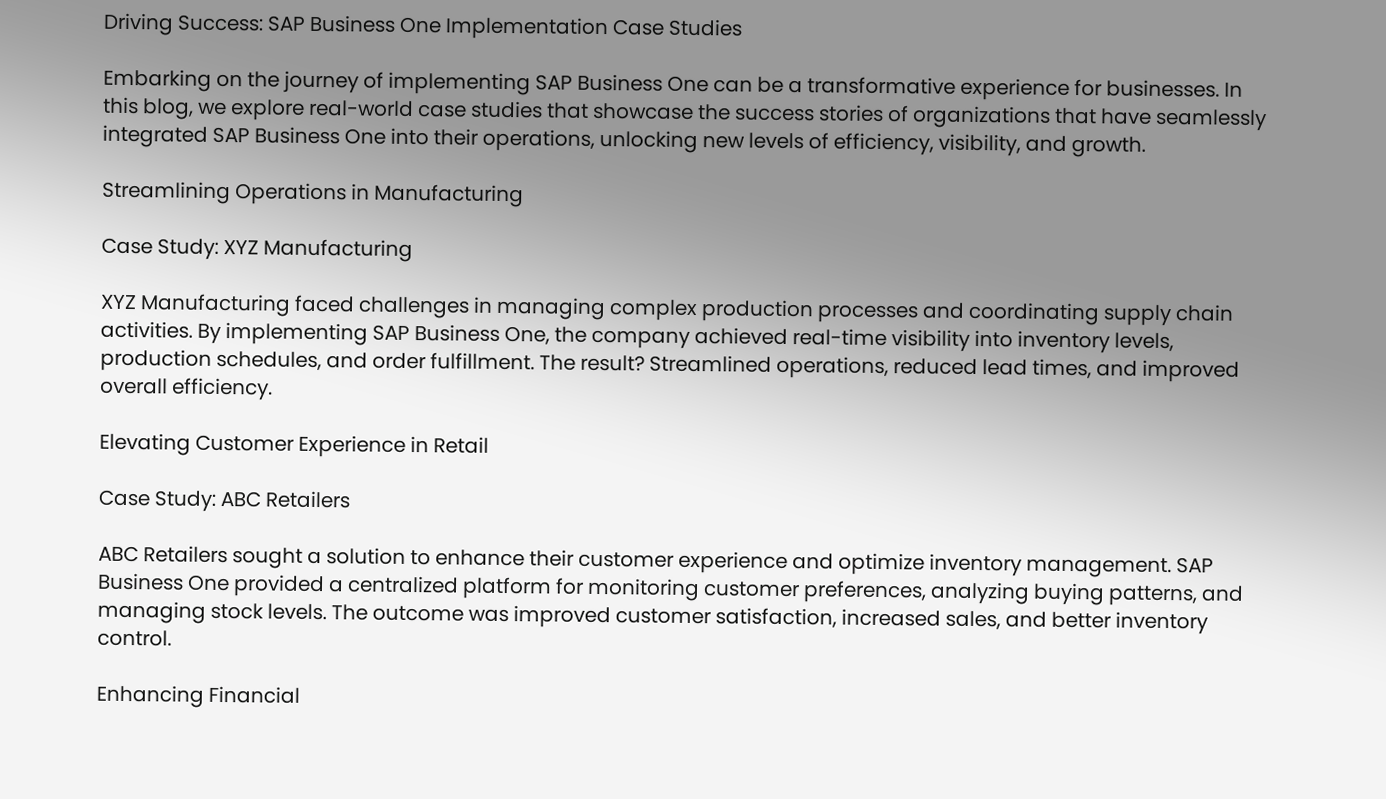Driving Success: SAP Business One Implementation Case Studies

Embarking on the journey of implementing SAP Business One can be a transformative experience for businesses. In this blog, we explore real-world case studies that showcase the success stories of organizations that have seamlessly integrated SAP Business One into their operations, unlocking new levels of efficiency, visibility, and growth.

Streamlining Operations in Manufacturing

Case Study: XYZ Manufacturing

XYZ Manufacturing faced challenges in managing complex production processes and coordinating supply chain activities. By implementing SAP Business One, the company achieved real-time visibility into inventory levels, production schedules, and order fulfillment. The result? Streamlined operations, reduced lead times, and improved overall efficiency.

Elevating Customer Experience in Retail

Case Study: ABC Retailers

ABC Retailers sought a solution to enhance their customer experience and optimize inventory management. SAP Business One provided a centralized platform for monitoring customer preferences, analyzing buying patterns, and managing stock levels. The outcome was improved customer satisfaction, increased sales, and better inventory control.

Enhancing Financial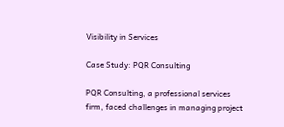Visibility in Services

Case Study: PQR Consulting

PQR Consulting, a professional services firm, faced challenges in managing project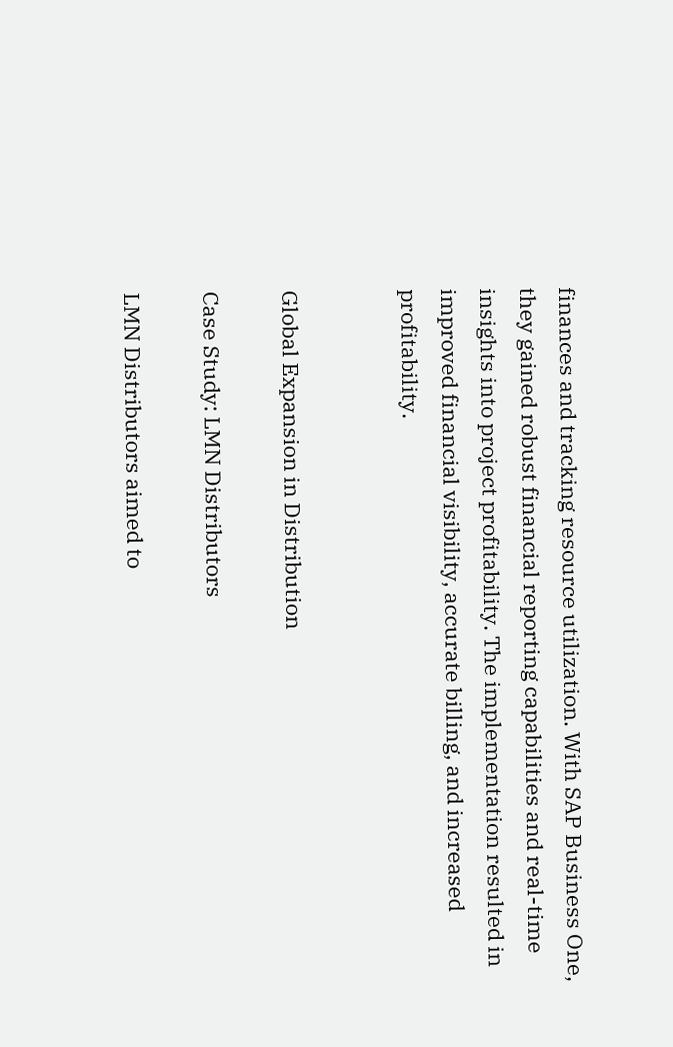finances and tracking resource utilization. With SAP Business One, they gained robust financial reporting capabilities and real-time insights into project profitability. The implementation resulted in improved financial visibility, accurate billing, and increased profitability.


Global Expansion in Distribution

Case Study: LMN Distributors

LMN Distributors aimed to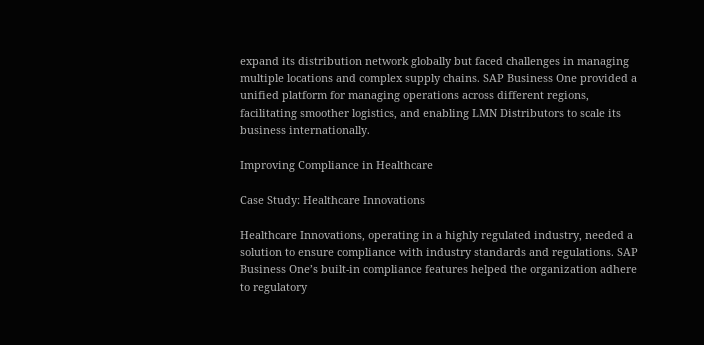expand its distribution network globally but faced challenges in managing multiple locations and complex supply chains. SAP Business One provided a unified platform for managing operations across different regions, facilitating smoother logistics, and enabling LMN Distributors to scale its business internationally.

Improving Compliance in Healthcare

Case Study: Healthcare Innovations

Healthcare Innovations, operating in a highly regulated industry, needed a solution to ensure compliance with industry standards and regulations. SAP Business One’s built-in compliance features helped the organization adhere to regulatory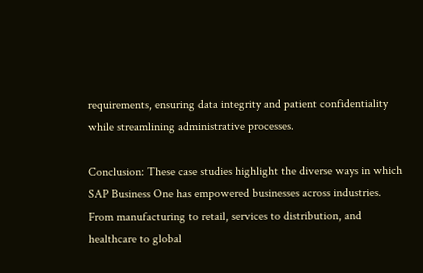requirements, ensuring data integrity and patient confidentiality while streamlining administrative processes.

Conclusion: These case studies highlight the diverse ways in which SAP Business One has empowered businesses across industries. From manufacturing to retail, services to distribution, and healthcare to global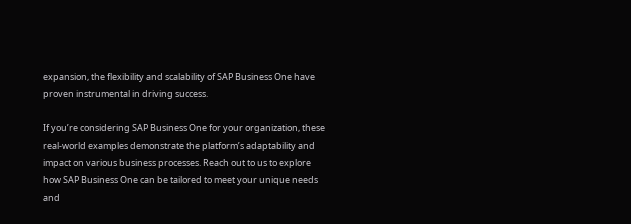expansion, the flexibility and scalability of SAP Business One have proven instrumental in driving success.

If you’re considering SAP Business One for your organization, these real-world examples demonstrate the platform’s adaptability and impact on various business processes. Reach out to us to explore how SAP Business One can be tailored to meet your unique needs and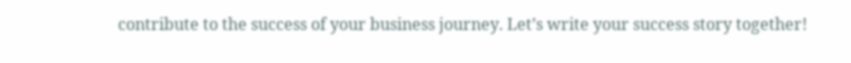contribute to the success of your business journey. Let’s write your success story together!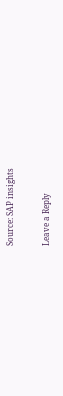Source: SAP insights

Leave a Reply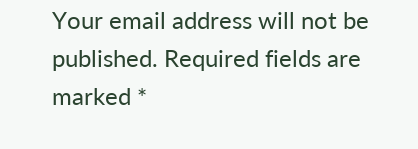Your email address will not be published. Required fields are marked *